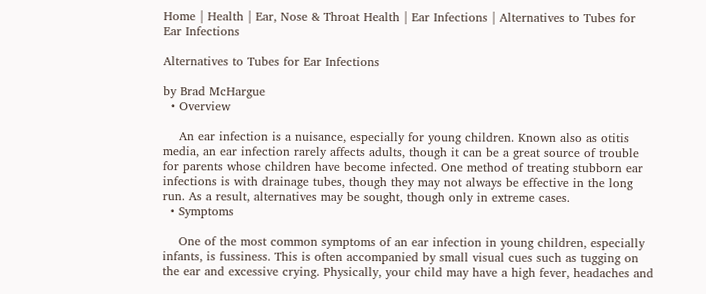Home | Health | Ear, Nose & Throat Health | Ear Infections | Alternatives to Tubes for Ear Infections

Alternatives to Tubes for Ear Infections

by Brad McHargue
  • Overview

    An ear infection is a nuisance, especially for young children. Known also as otitis media, an ear infection rarely affects adults, though it can be a great source of trouble for parents whose children have become infected. One method of treating stubborn ear infections is with drainage tubes, though they may not always be effective in the long run. As a result, alternatives may be sought, though only in extreme cases.
  • Symptoms

    One of the most common symptoms of an ear infection in young children, especially infants, is fussiness. This is often accompanied by small visual cues such as tugging on the ear and excessive crying. Physically, your child may have a high fever, headaches and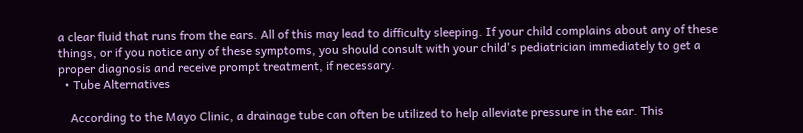a clear fluid that runs from the ears. All of this may lead to difficulty sleeping. If your child complains about any of these things, or if you notice any of these symptoms, you should consult with your child's pediatrician immediately to get a proper diagnosis and receive prompt treatment, if necessary.
  • Tube Alternatives

    According to the Mayo Clinic, a drainage tube can often be utilized to help alleviate pressure in the ear. This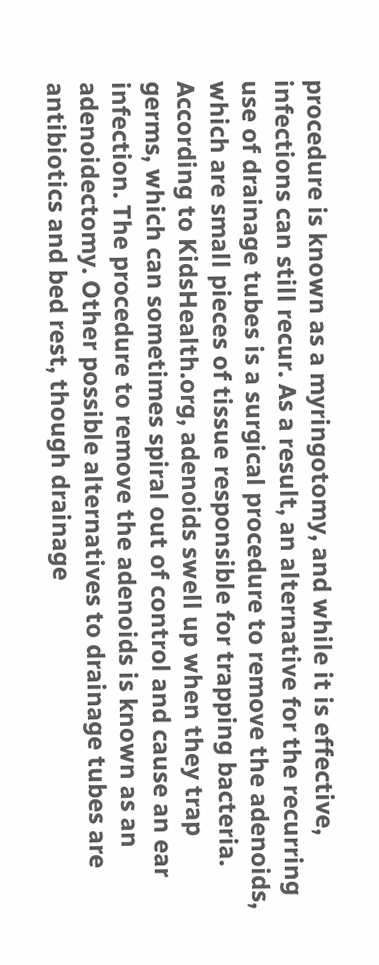procedure is known as a myringotomy, and while it is effective, infections can still recur. As a result, an alternative for the recurring use of drainage tubes is a surgical procedure to remove the adenoids, which are small pieces of tissue responsible for trapping bacteria. According to KidsHealth.org, adenoids swell up when they trap germs, which can sometimes spiral out of control and cause an ear infection. The procedure to remove the adenoids is known as an adenoidectomy. Other possible alternatives to drainage tubes are antibiotics and bed rest, though drainage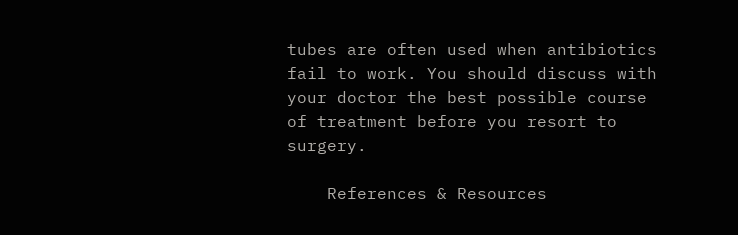tubes are often used when antibiotics fail to work. You should discuss with your doctor the best possible course of treatment before you resort to surgery.

    References & Resources